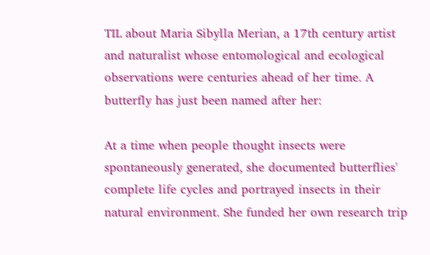TIL about Maria Sibylla Merian, a 17th century artist and naturalist whose entomological and ecological observations were centuries ahead of her time. A butterfly has just been named after her:

At a time when people thought insects were spontaneously generated, she documented butterflies' complete life cycles and portrayed insects in their natural environment. She funded her own research trip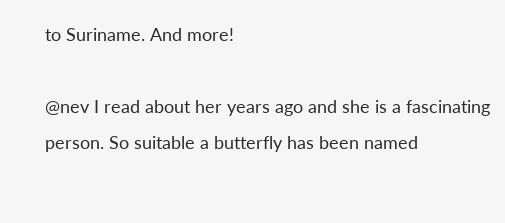to Suriname. And more!

@nev I read about her years ago and she is a fascinating person. So suitable a butterfly has been named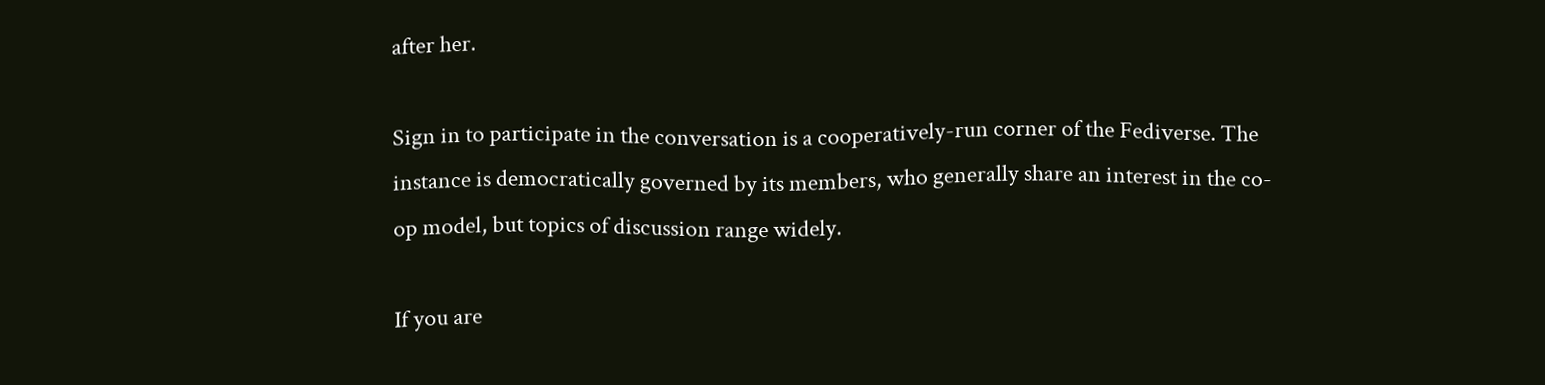after her.

Sign in to participate in the conversation is a cooperatively-run corner of the Fediverse. The instance is democratically governed by its members, who generally share an interest in the co-op model, but topics of discussion range widely.

If you are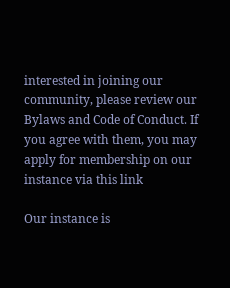interested in joining our community, please review our Bylaws and Code of Conduct. If you agree with them, you may apply for membership on our instance via this link

Our instance is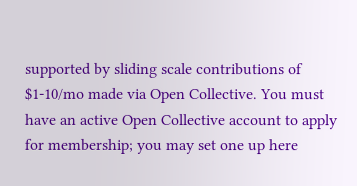supported by sliding scale contributions of $1-10/mo made via Open Collective. You must have an active Open Collective account to apply for membership; you may set one up here